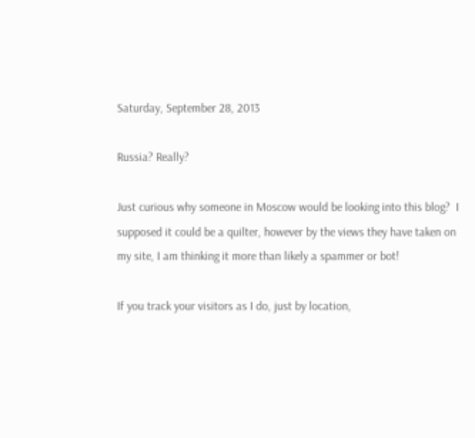Saturday, September 28, 2013

Russia? Really?

Just curious why someone in Moscow would be looking into this blog?  I supposed it could be a quilter, however by the views they have taken on my site, I am thinking it more than likely a spammer or bot!

If you track your visitors as I do, just by location,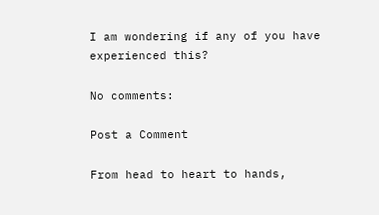I am wondering if any of you have experienced this?

No comments:

Post a Comment

From head to heart to hands,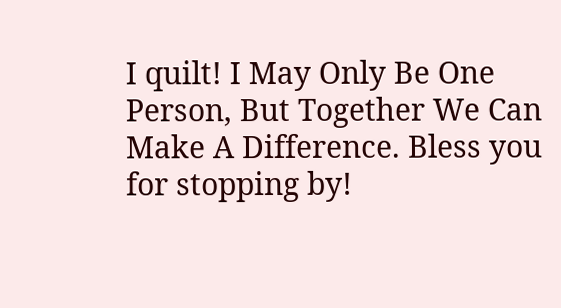I quilt! I May Only Be One Person, But Together We Can Make A Difference. Bless you for stopping by!